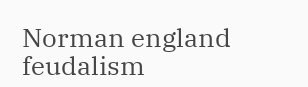Norman england feudalism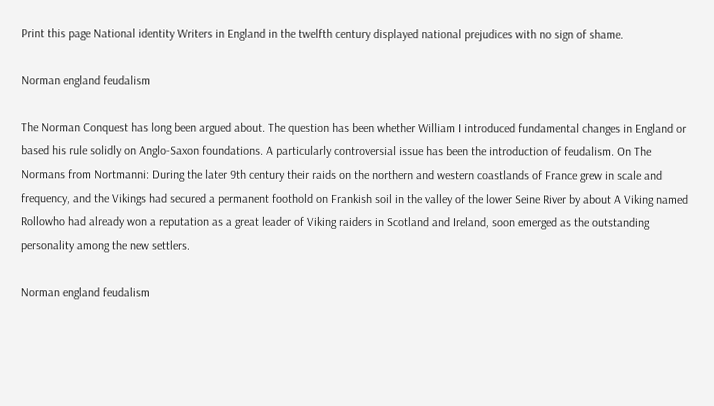Print this page National identity Writers in England in the twelfth century displayed national prejudices with no sign of shame.

Norman england feudalism

The Norman Conquest has long been argued about. The question has been whether William I introduced fundamental changes in England or based his rule solidly on Anglo-Saxon foundations. A particularly controversial issue has been the introduction of feudalism. On The Normans from Nortmanni: During the later 9th century their raids on the northern and western coastlands of France grew in scale and frequency, and the Vikings had secured a permanent foothold on Frankish soil in the valley of the lower Seine River by about A Viking named Rollowho had already won a reputation as a great leader of Viking raiders in Scotland and Ireland, soon emerged as the outstanding personality among the new settlers.

Norman england feudalism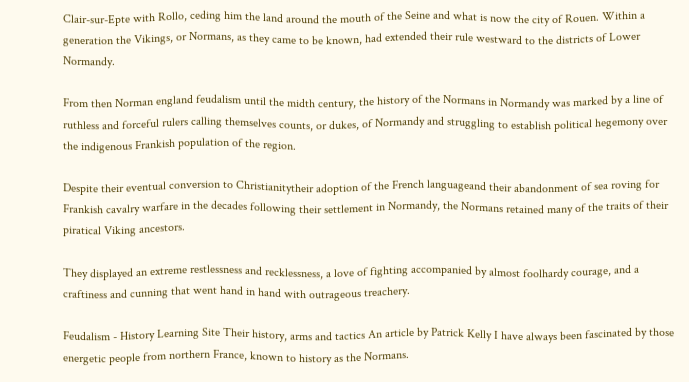Clair-sur-Epte with Rollo, ceding him the land around the mouth of the Seine and what is now the city of Rouen. Within a generation the Vikings, or Normans, as they came to be known, had extended their rule westward to the districts of Lower Normandy.

From then Norman england feudalism until the midth century, the history of the Normans in Normandy was marked by a line of ruthless and forceful rulers calling themselves counts, or dukes, of Normandy and struggling to establish political hegemony over the indigenous Frankish population of the region.

Despite their eventual conversion to Christianitytheir adoption of the French languageand their abandonment of sea roving for Frankish cavalry warfare in the decades following their settlement in Normandy, the Normans retained many of the traits of their piratical Viking ancestors.

They displayed an extreme restlessness and recklessness, a love of fighting accompanied by almost foolhardy courage, and a craftiness and cunning that went hand in hand with outrageous treachery.

Feudalism - History Learning Site Their history, arms and tactics An article by Patrick Kelly I have always been fascinated by those energetic people from northern France, known to history as the Normans.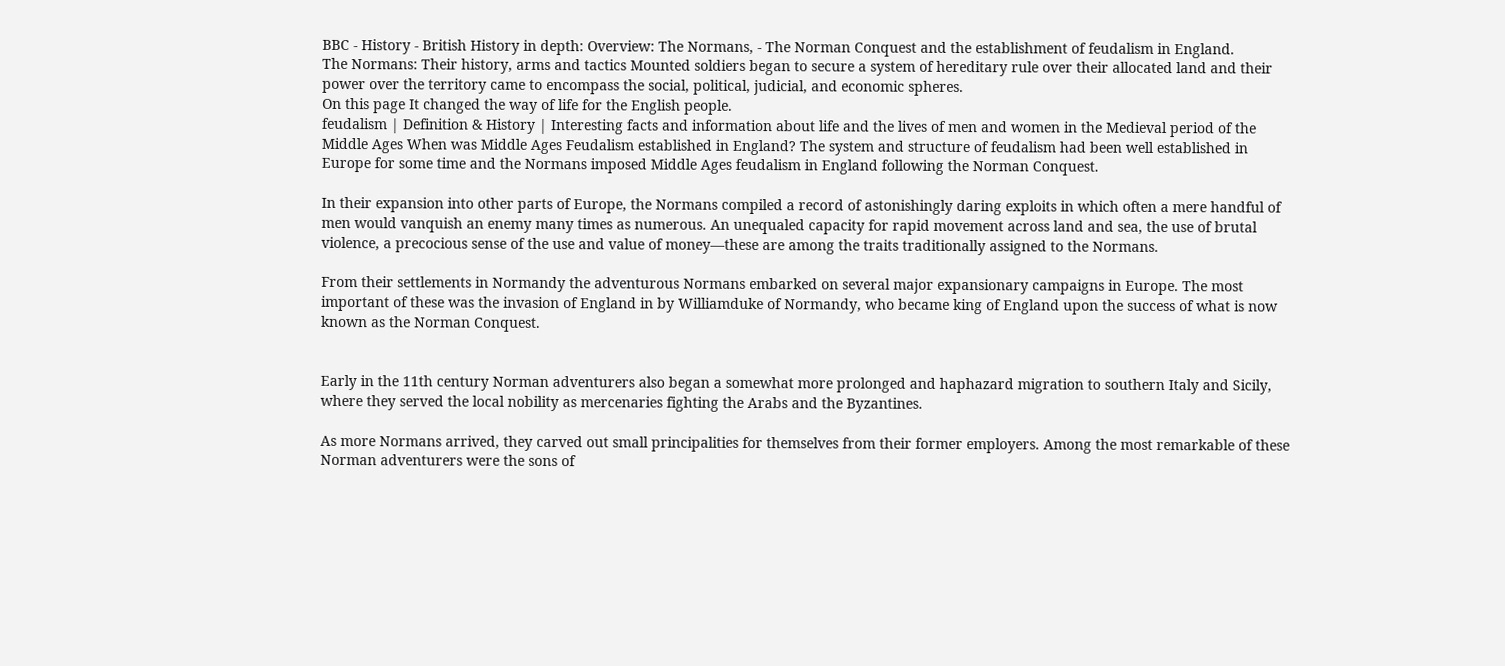BBC - History - British History in depth: Overview: The Normans, - The Norman Conquest and the establishment of feudalism in England.
The Normans: Their history, arms and tactics Mounted soldiers began to secure a system of hereditary rule over their allocated land and their power over the territory came to encompass the social, political, judicial, and economic spheres.
On this page It changed the way of life for the English people.
feudalism | Definition & History | Interesting facts and information about life and the lives of men and women in the Medieval period of the Middle Ages When was Middle Ages Feudalism established in England? The system and structure of feudalism had been well established in Europe for some time and the Normans imposed Middle Ages feudalism in England following the Norman Conquest.

In their expansion into other parts of Europe, the Normans compiled a record of astonishingly daring exploits in which often a mere handful of men would vanquish an enemy many times as numerous. An unequaled capacity for rapid movement across land and sea, the use of brutal violence, a precocious sense of the use and value of money—these are among the traits traditionally assigned to the Normans.

From their settlements in Normandy the adventurous Normans embarked on several major expansionary campaigns in Europe. The most important of these was the invasion of England in by Williamduke of Normandy, who became king of England upon the success of what is now known as the Norman Conquest.


Early in the 11th century Norman adventurers also began a somewhat more prolonged and haphazard migration to southern Italy and Sicily, where they served the local nobility as mercenaries fighting the Arabs and the Byzantines.

As more Normans arrived, they carved out small principalities for themselves from their former employers. Among the most remarkable of these Norman adventurers were the sons of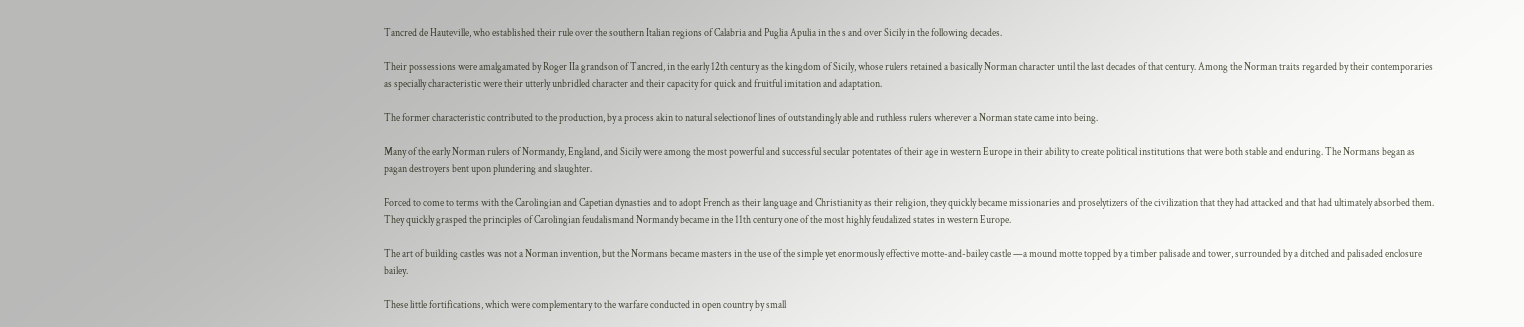Tancred de Hauteville, who established their rule over the southern Italian regions of Calabria and Puglia Apulia in the s and over Sicily in the following decades.

Their possessions were amalgamated by Roger IIa grandson of Tancred, in the early 12th century as the kingdom of Sicily, whose rulers retained a basically Norman character until the last decades of that century. Among the Norman traits regarded by their contemporaries as specially characteristic were their utterly unbridled character and their capacity for quick and fruitful imitation and adaptation.

The former characteristic contributed to the production, by a process akin to natural selectionof lines of outstandingly able and ruthless rulers wherever a Norman state came into being.

Many of the early Norman rulers of Normandy, England, and Sicily were among the most powerful and successful secular potentates of their age in western Europe in their ability to create political institutions that were both stable and enduring. The Normans began as pagan destroyers bent upon plundering and slaughter.

Forced to come to terms with the Carolingian and Capetian dynasties and to adopt French as their language and Christianity as their religion, they quickly became missionaries and proselytizers of the civilization that they had attacked and that had ultimately absorbed them. They quickly grasped the principles of Carolingian feudalismand Normandy became in the 11th century one of the most highly feudalized states in western Europe.

The art of building castles was not a Norman invention, but the Normans became masters in the use of the simple yet enormously effective motte-and-bailey castle —a mound motte topped by a timber palisade and tower, surrounded by a ditched and palisaded enclosure bailey.

These little fortifications, which were complementary to the warfare conducted in open country by small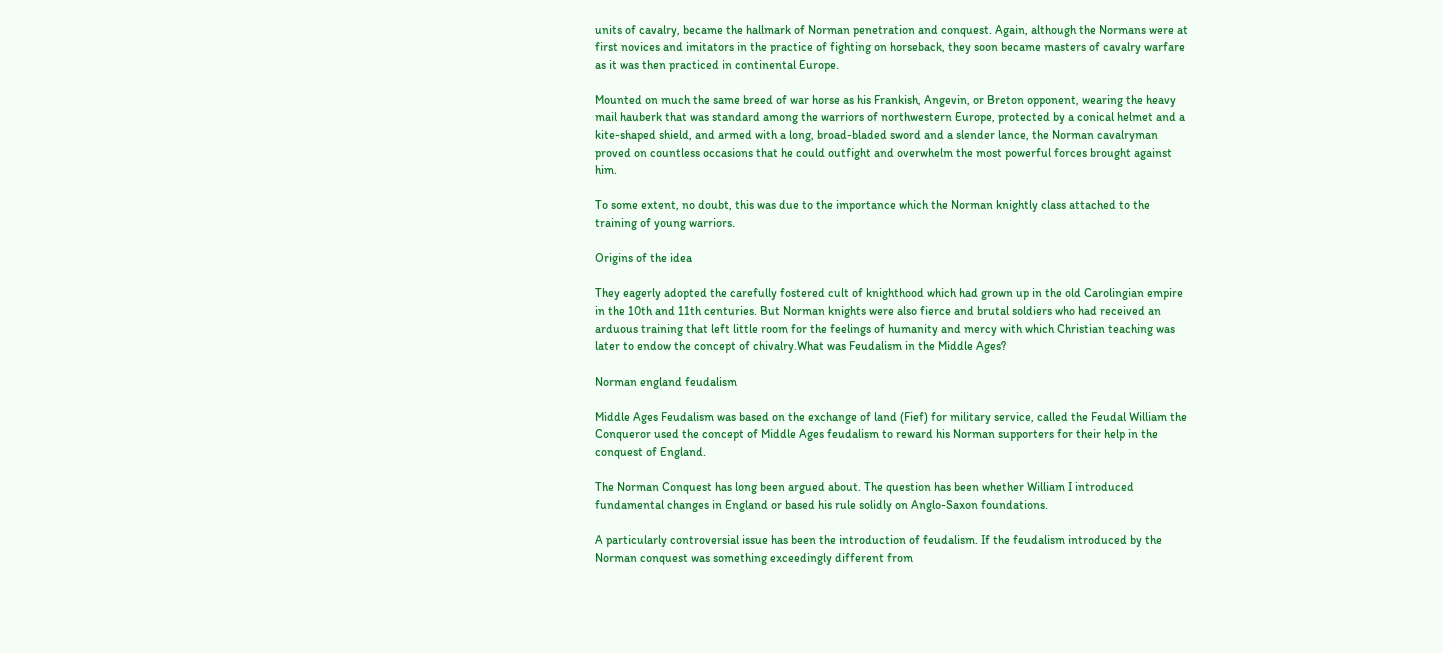units of cavalry, became the hallmark of Norman penetration and conquest. Again, although the Normans were at first novices and imitators in the practice of fighting on horseback, they soon became masters of cavalry warfare as it was then practiced in continental Europe.

Mounted on much the same breed of war horse as his Frankish, Angevin, or Breton opponent, wearing the heavy mail hauberk that was standard among the warriors of northwestern Europe, protected by a conical helmet and a kite-shaped shield, and armed with a long, broad-bladed sword and a slender lance, the Norman cavalryman proved on countless occasions that he could outfight and overwhelm the most powerful forces brought against him.

To some extent, no doubt, this was due to the importance which the Norman knightly class attached to the training of young warriors.

Origins of the idea

They eagerly adopted the carefully fostered cult of knighthood which had grown up in the old Carolingian empire in the 10th and 11th centuries. But Norman knights were also fierce and brutal soldiers who had received an arduous training that left little room for the feelings of humanity and mercy with which Christian teaching was later to endow the concept of chivalry.What was Feudalism in the Middle Ages?

Norman england feudalism

Middle Ages Feudalism was based on the exchange of land (Fief) for military service, called the Feudal William the Conqueror used the concept of Middle Ages feudalism to reward his Norman supporters for their help in the conquest of England.

The Norman Conquest has long been argued about. The question has been whether William I introduced fundamental changes in England or based his rule solidly on Anglo-Saxon foundations.

A particularly controversial issue has been the introduction of feudalism. If the feudalism introduced by the Norman conquest was something exceedingly different from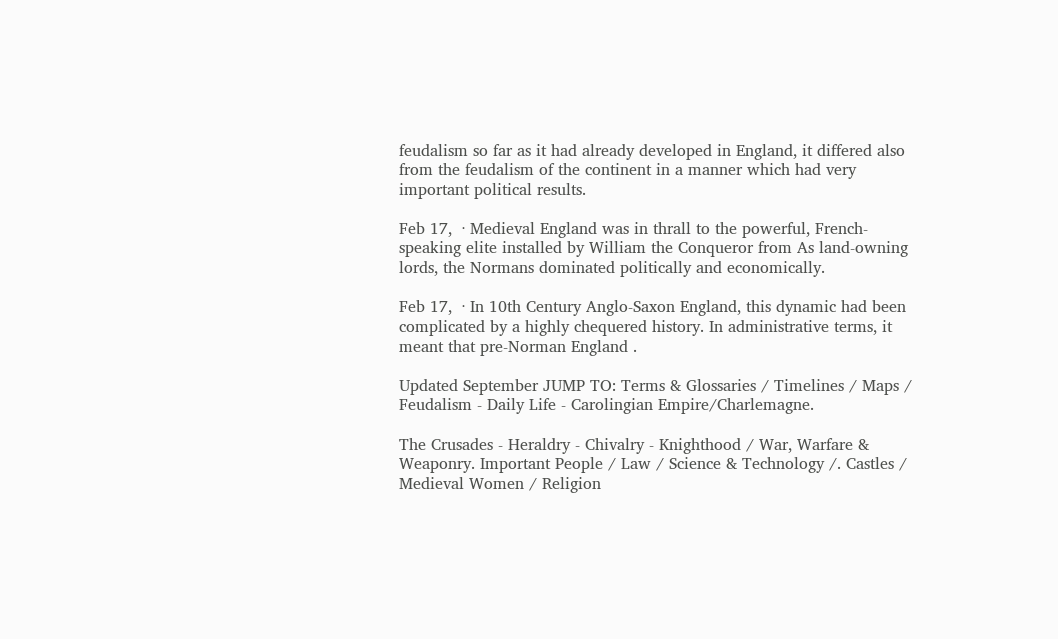feudalism so far as it had already developed in England, it differed also from the feudalism of the continent in a manner which had very important political results.

Feb 17,  · Medieval England was in thrall to the powerful, French-speaking elite installed by William the Conqueror from As land-owning lords, the Normans dominated politically and economically.

Feb 17,  · In 10th Century Anglo-Saxon England, this dynamic had been complicated by a highly chequered history. In administrative terms, it meant that pre-Norman England .

Updated September JUMP TO: Terms & Glossaries / Timelines / Maps / Feudalism - Daily Life - Carolingian Empire/Charlemagne.

The Crusades - Heraldry - Chivalry - Knighthood / War, Warfare & Weaponry. Important People / Law / Science & Technology /. Castles / Medieval Women / Religion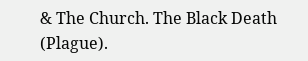& The Church. The Black Death (Plague).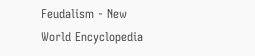Feudalism - New World Encyclopedia